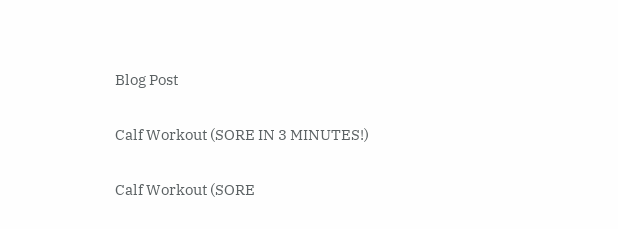Blog Post

Calf Workout (SORE IN 3 MINUTES!)

Calf Workout (SORE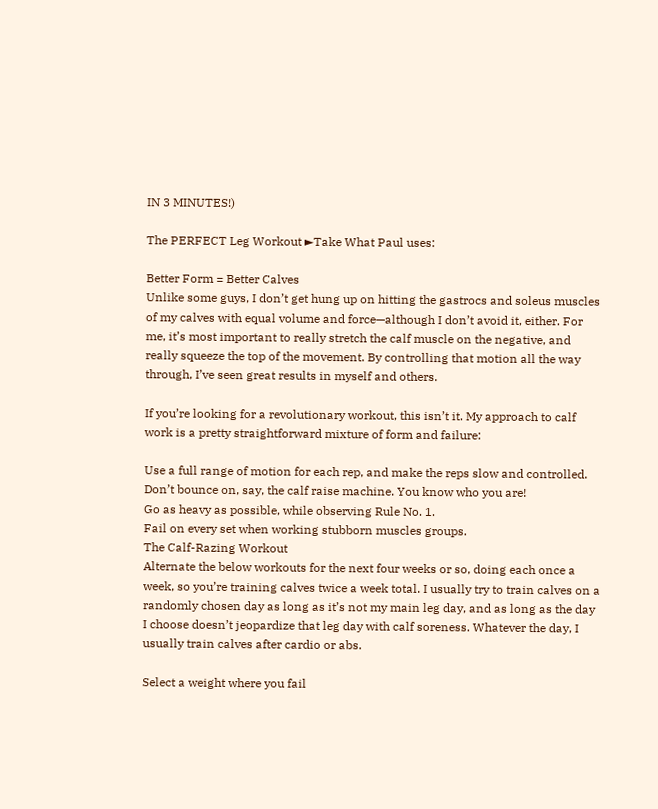IN 3 MINUTES!)

The PERFECT Leg Workout ►Take What Paul uses:

Better Form = Better Calves
Unlike some guys, I don’t get hung up on hitting the gastrocs and soleus muscles of my calves with equal volume and force—although I don’t avoid it, either. For me, it’s most important to really stretch the calf muscle on the negative, and really squeeze the top of the movement. By controlling that motion all the way through, I’ve seen great results in myself and others.

If you’re looking for a revolutionary workout, this isn’t it. My approach to calf work is a pretty straightforward mixture of form and failure:

Use a full range of motion for each rep, and make the reps slow and controlled. Don’t bounce on, say, the calf raise machine. You know who you are!
Go as heavy as possible, while observing Rule No. 1.
Fail on every set when working stubborn muscles groups.
The Calf-Razing Workout
Alternate the below workouts for the next four weeks or so, doing each once a week, so you’re training calves twice a week total. I usually try to train calves on a randomly chosen day as long as it’s not my main leg day, and as long as the day I choose doesn’t jeopardize that leg day with calf soreness. Whatever the day, I usually train calves after cardio or abs.

Select a weight where you fail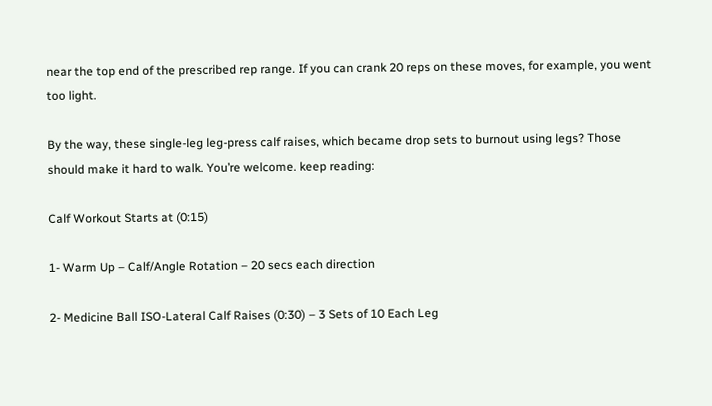near the top end of the prescribed rep range. If you can crank 20 reps on these moves, for example, you went too light.

By the way, these single-leg leg-press calf raises, which became drop sets to burnout using legs? Those should make it hard to walk. You’re welcome. keep reading:

Calf Workout Starts at (0:15)

1- Warm Up – Calf/Angle Rotation – 20 secs each direction

2- Medicine Ball ISO-Lateral Calf Raises (0:30) – 3 Sets of 10 Each Leg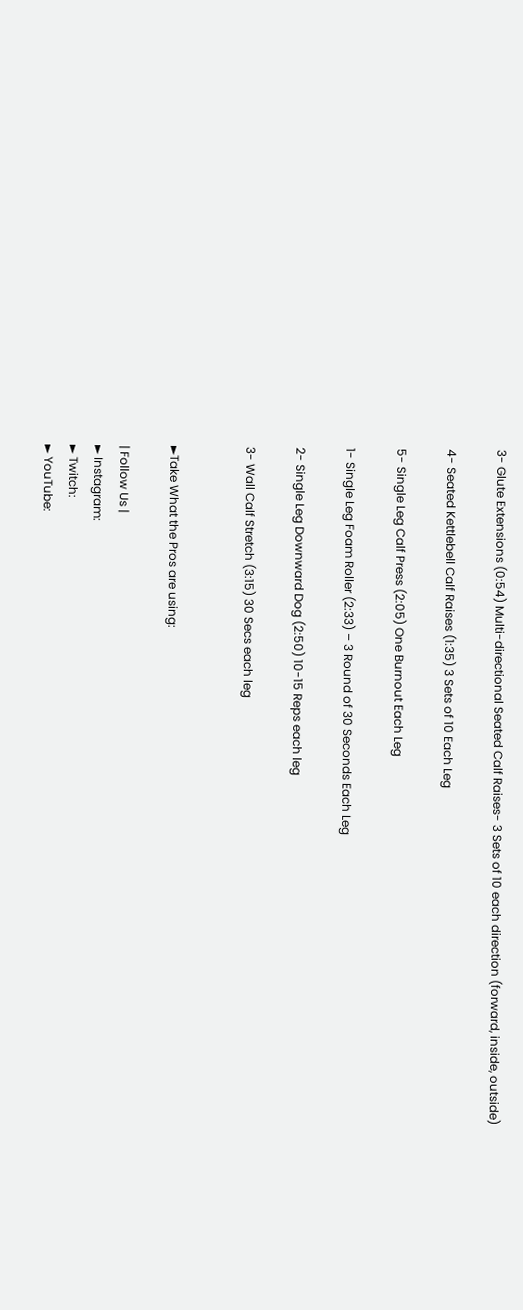3- Glute Extensions (0:54) Multi-directional Seated Calf Raises- 3 Sets of 10 each direction (forward, inside, outside)

4- Seated Kettlebell Calf Raises (1:35) 3 Sets of 10 Each Leg

5- Single Leg Calf Press (2:05) One Burnout Each Leg

1- Single Leg Foam Roller (2:33) – 3 Round of 30 Seconds Each Leg

2- Single Leg Downward Dog (2:50) 10-15 Reps each leg

3- Wall Calf Stretch (3:15) 30 Secs each leg


►Take What the Pros are using:

| Follow Us |
► Instagram:
► Twitch:
► YouTube: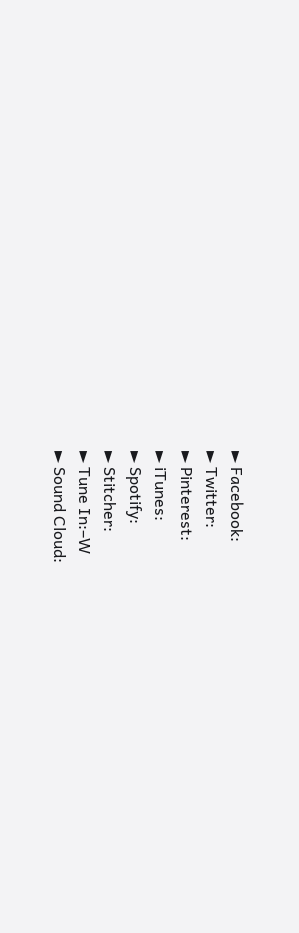► Facebook:
► Twitter:
► Pinterest:
► iTunes:
► Spotify:
► Stitcher:
► Tune In:–W
► Sound Cloud: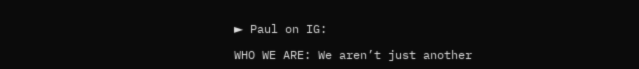► Paul on IG:

WHO WE ARE: We aren’t just another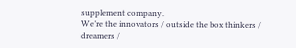supplement company.
We’re the innovators / outside the box thinkers / dreamers /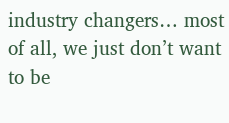industry changers… most of all, we just don’t want to be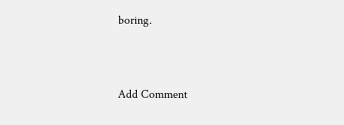boring.


Add Comment